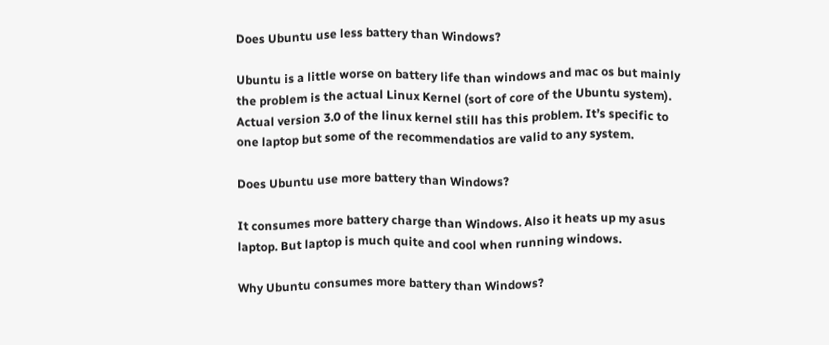Does Ubuntu use less battery than Windows?

Ubuntu is a little worse on battery life than windows and mac os but mainly the problem is the actual Linux Kernel (sort of core of the Ubuntu system). Actual version 3.0 of the linux kernel still has this problem. It’s specific to one laptop but some of the recommendatios are valid to any system.

Does Ubuntu use more battery than Windows?

It consumes more battery charge than Windows. Also it heats up my asus laptop. But laptop is much quite and cool when running windows.

Why Ubuntu consumes more battery than Windows?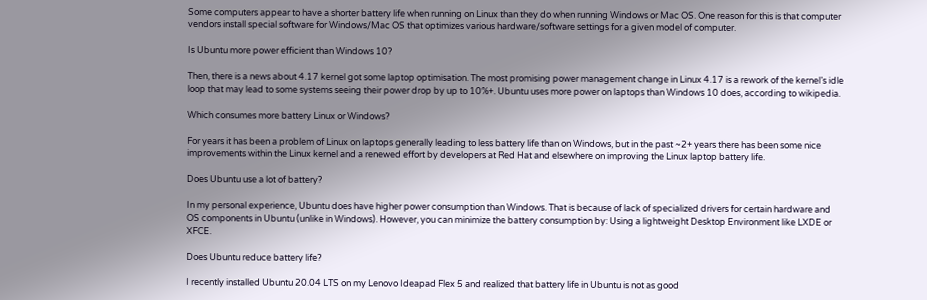Some computers appear to have a shorter battery life when running on Linux than they do when running Windows or Mac OS. One reason for this is that computer vendors install special software for Windows/Mac OS that optimizes various hardware/software settings for a given model of computer.

Is Ubuntu more power efficient than Windows 10?

Then, there is a news about 4.17 kernel got some laptop optimisation. The most promising power management change in Linux 4.17 is a rework of the kernel’s idle loop that may lead to some systems seeing their power drop by up to 10%+. Ubuntu uses more power on laptops than Windows 10 does, according to wikipedia.

Which consumes more battery Linux or Windows?

For years it has been a problem of Linux on laptops generally leading to less battery life than on Windows, but in the past ~2+ years there has been some nice improvements within the Linux kernel and a renewed effort by developers at Red Hat and elsewhere on improving the Linux laptop battery life.

Does Ubuntu use a lot of battery?

In my personal experience, Ubuntu does have higher power consumption than Windows. That is because of lack of specialized drivers for certain hardware and OS components in Ubuntu (unlike in Windows). However, you can minimize the battery consumption by: Using a lightweight Desktop Environment like LXDE or XFCE.

Does Ubuntu reduce battery life?

I recently installed Ubuntu 20.04 LTS on my Lenovo Ideapad Flex 5 and realized that battery life in Ubuntu is not as good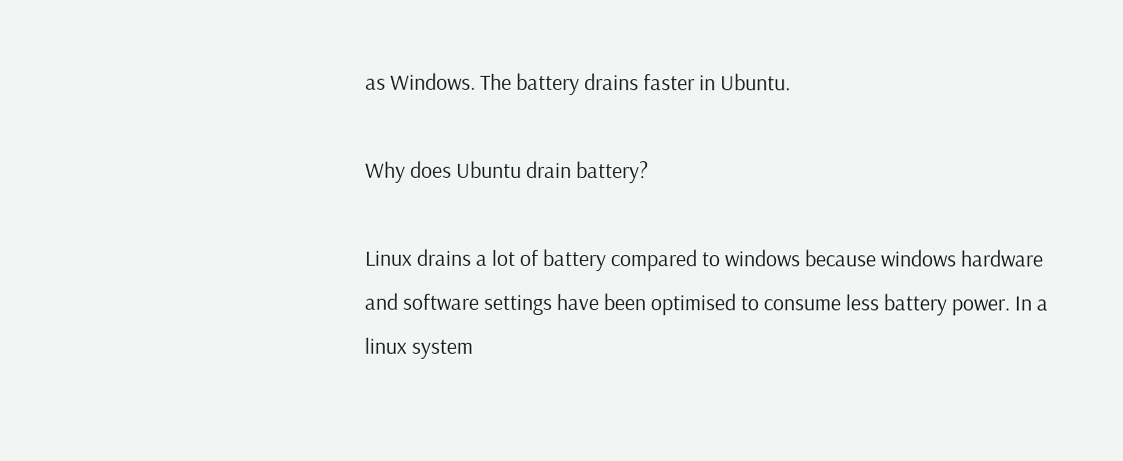as Windows. The battery drains faster in Ubuntu.

Why does Ubuntu drain battery?

Linux drains a lot of battery compared to windows because windows hardware and software settings have been optimised to consume less battery power. In a linux system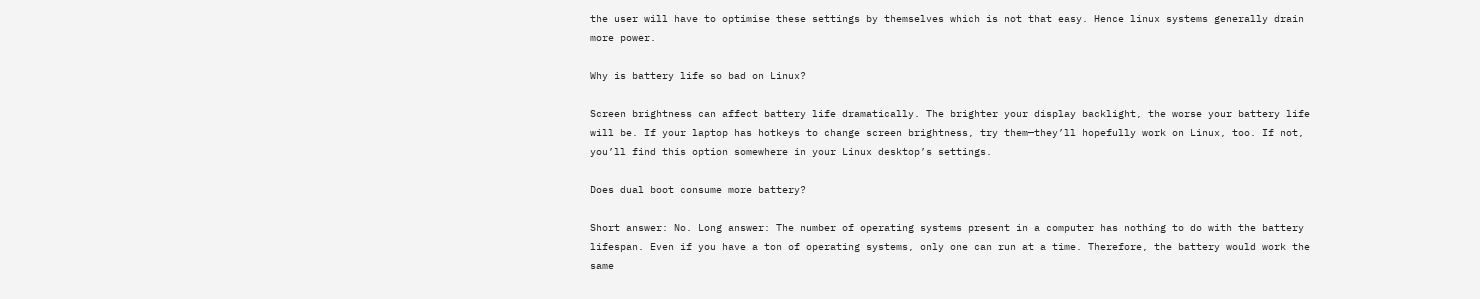the user will have to optimise these settings by themselves which is not that easy. Hence linux systems generally drain more power.

Why is battery life so bad on Linux?

Screen brightness can affect battery life dramatically. The brighter your display backlight, the worse your battery life will be. If your laptop has hotkeys to change screen brightness, try them—they’ll hopefully work on Linux, too. If not, you’ll find this option somewhere in your Linux desktop’s settings.

Does dual boot consume more battery?

Short answer: No. Long answer: The number of operating systems present in a computer has nothing to do with the battery lifespan. Even if you have a ton of operating systems, only one can run at a time. Therefore, the battery would work the same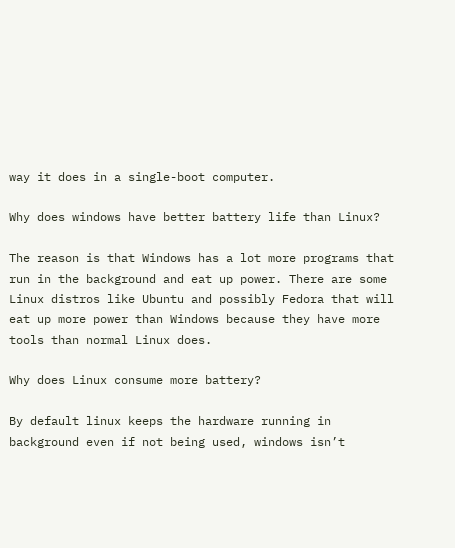way it does in a single-boot computer.

Why does windows have better battery life than Linux?

The reason is that Windows has a lot more programs that run in the background and eat up power. There are some Linux distros like Ubuntu and possibly Fedora that will eat up more power than Windows because they have more tools than normal Linux does.

Why does Linux consume more battery?

By default linux keeps the hardware running in background even if not being used, windows isn’t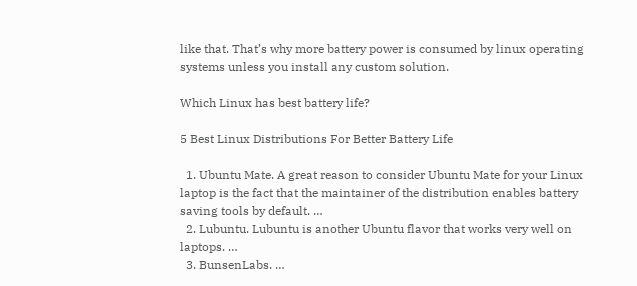like that. That’s why more battery power is consumed by linux operating systems unless you install any custom solution.

Which Linux has best battery life?

5 Best Linux Distributions For Better Battery Life

  1. Ubuntu Mate. A great reason to consider Ubuntu Mate for your Linux laptop is the fact that the maintainer of the distribution enables battery saving tools by default. …
  2. Lubuntu. Lubuntu is another Ubuntu flavor that works very well on laptops. …
  3. BunsenLabs. …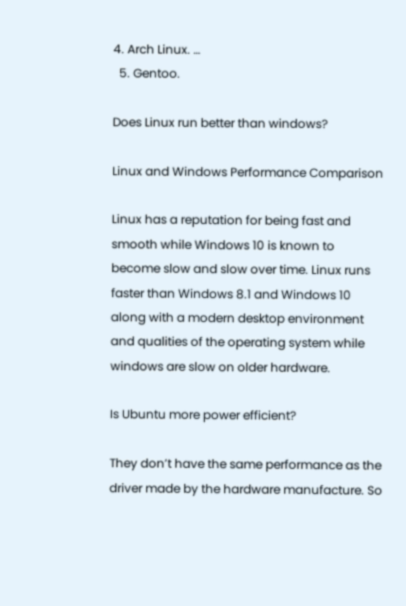4. Arch Linux. …
  5. Gentoo.

Does Linux run better than windows?

Linux and Windows Performance Comparison

Linux has a reputation for being fast and smooth while Windows 10 is known to become slow and slow over time. Linux runs faster than Windows 8.1 and Windows 10 along with a modern desktop environment and qualities of the operating system while windows are slow on older hardware.

Is Ubuntu more power efficient?

They don’t have the same performance as the driver made by the hardware manufacture. So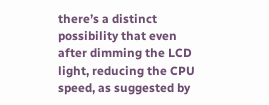there’s a distinct possibility that even after dimming the LCD light, reducing the CPU speed, as suggested by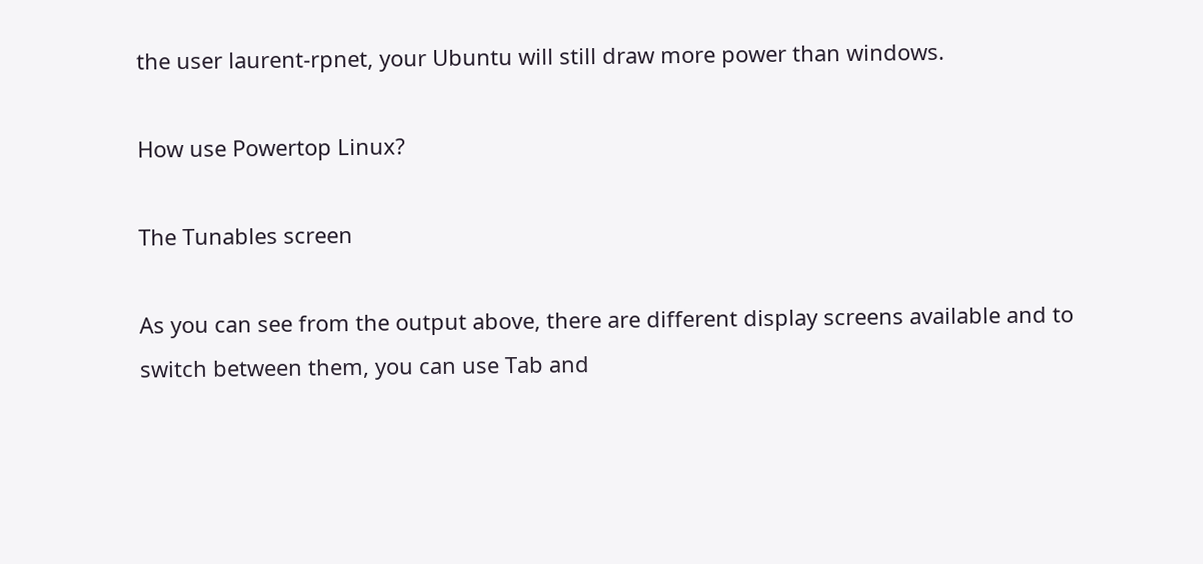the user laurent-rpnet, your Ubuntu will still draw more power than windows.

How use Powertop Linux?

The Tunables screen

As you can see from the output above, there are different display screens available and to switch between them, you can use Tab and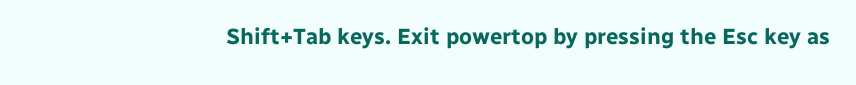Shift+Tab keys. Exit powertop by pressing the Esc key as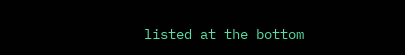listed at the bottom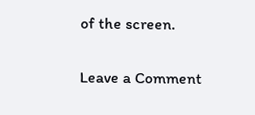of the screen.

Leave a Comment